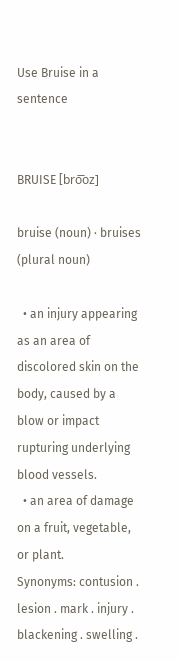Use Bruise in a sentence


BRUISE [bro͞oz]

bruise (noun) · bruises (plural noun)

  • an injury appearing as an area of discolored skin on the body, caused by a blow or impact rupturing underlying blood vessels.
  • an area of damage on a fruit, vegetable, or plant.
Synonyms: contusion . lesion . mark . injury . blackening . swelling .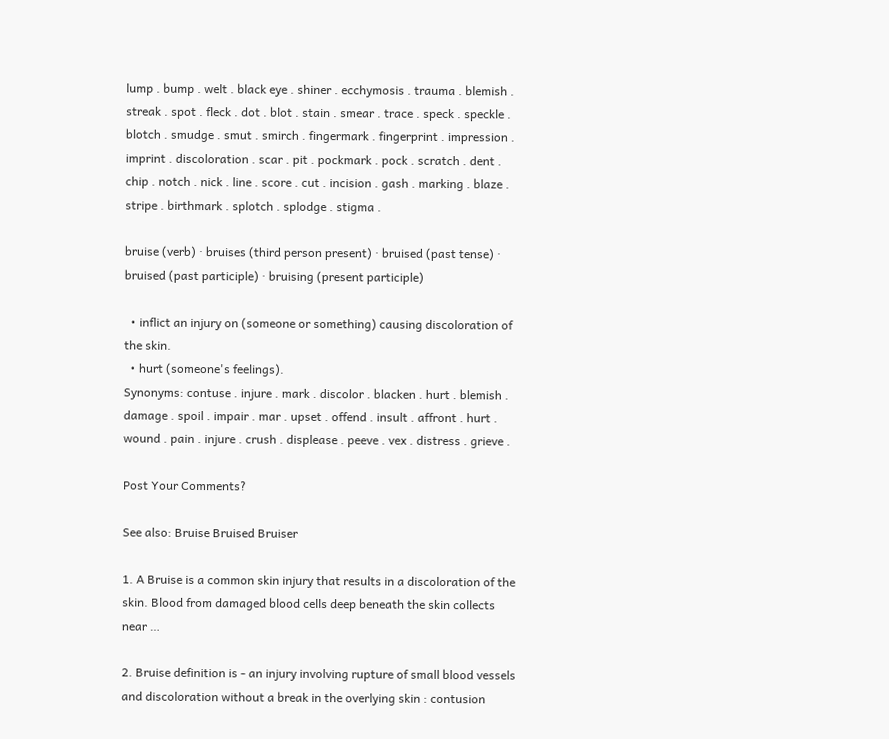lump . bump . welt . black eye . shiner . ecchymosis . trauma . blemish . streak . spot . fleck . dot . blot . stain . smear . trace . speck . speckle . blotch . smudge . smut . smirch . fingermark . fingerprint . impression . imprint . discoloration . scar . pit . pockmark . pock . scratch . dent . chip . notch . nick . line . score . cut . incision . gash . marking . blaze . stripe . birthmark . splotch . splodge . stigma .

bruise (verb) · bruises (third person present) · bruised (past tense) · bruised (past participle) · bruising (present participle)

  • inflict an injury on (someone or something) causing discoloration of the skin.
  • hurt (someone's feelings).
Synonyms: contuse . injure . mark . discolor . blacken . hurt . blemish . damage . spoil . impair . mar . upset . offend . insult . affront . hurt . wound . pain . injure . crush . displease . peeve . vex . distress . grieve .

Post Your Comments?

See also: Bruise Bruised Bruiser

1. A Bruise is a common skin injury that results in a discoloration of the skin. Blood from damaged blood cells deep beneath the skin collects near …

2. Bruise definition is - an injury involving rupture of small blood vessels and discoloration without a break in the overlying skin : contusion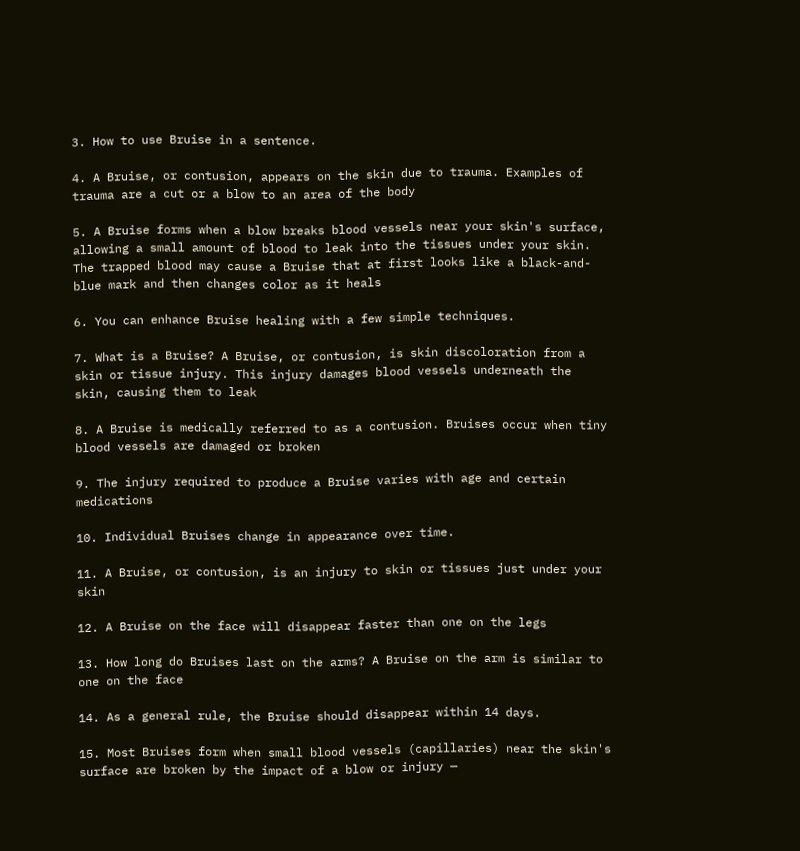3. How to use Bruise in a sentence.

4. A Bruise, or contusion, appears on the skin due to trauma. Examples of trauma are a cut or a blow to an area of the body

5. A Bruise forms when a blow breaks blood vessels near your skin's surface, allowing a small amount of blood to leak into the tissues under your skin. The trapped blood may cause a Bruise that at first looks like a black-and-blue mark and then changes color as it heals

6. You can enhance Bruise healing with a few simple techniques.

7. What is a Bruise? A Bruise, or contusion, is skin discoloration from a skin or tissue injury. This injury damages blood vessels underneath the skin, causing them to leak

8. A Bruise is medically referred to as a contusion. Bruises occur when tiny blood vessels are damaged or broken

9. The injury required to produce a Bruise varies with age and certain medications

10. Individual Bruises change in appearance over time.

11. A Bruise, or contusion, is an injury to skin or tissues just under your skin

12. A Bruise on the face will disappear faster than one on the legs

13. How long do Bruises last on the arms? A Bruise on the arm is similar to one on the face

14. As a general rule, the Bruise should disappear within 14 days.

15. Most Bruises form when small blood vessels (capillaries) near the skin's surface are broken by the impact of a blow or injury —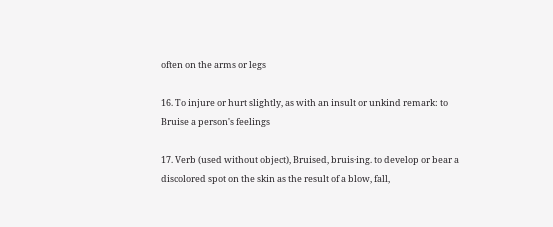often on the arms or legs

16. To injure or hurt slightly, as with an insult or unkind remark: to Bruise a person's feelings

17. Verb (used without object), Bruised, bruis·ing. to develop or bear a discolored spot on the skin as the result of a blow, fall,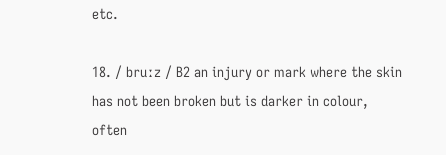etc.

18. / bruːz / B2 an injury or mark where the skin has not been broken but is darker in colour, often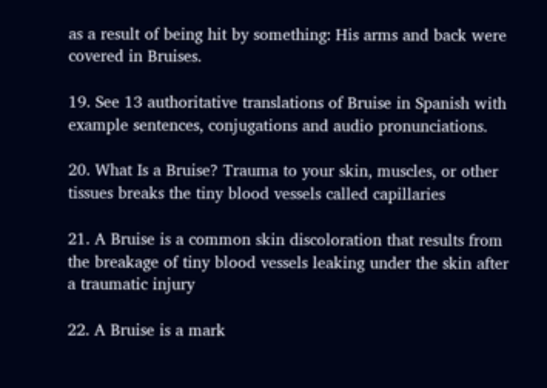as a result of being hit by something: His arms and back were covered in Bruises.

19. See 13 authoritative translations of Bruise in Spanish with example sentences, conjugations and audio pronunciations.

20. What Is a Bruise? Trauma to your skin, muscles, or other tissues breaks the tiny blood vessels called capillaries

21. A Bruise is a common skin discoloration that results from the breakage of tiny blood vessels leaking under the skin after a traumatic injury

22. A Bruise is a mark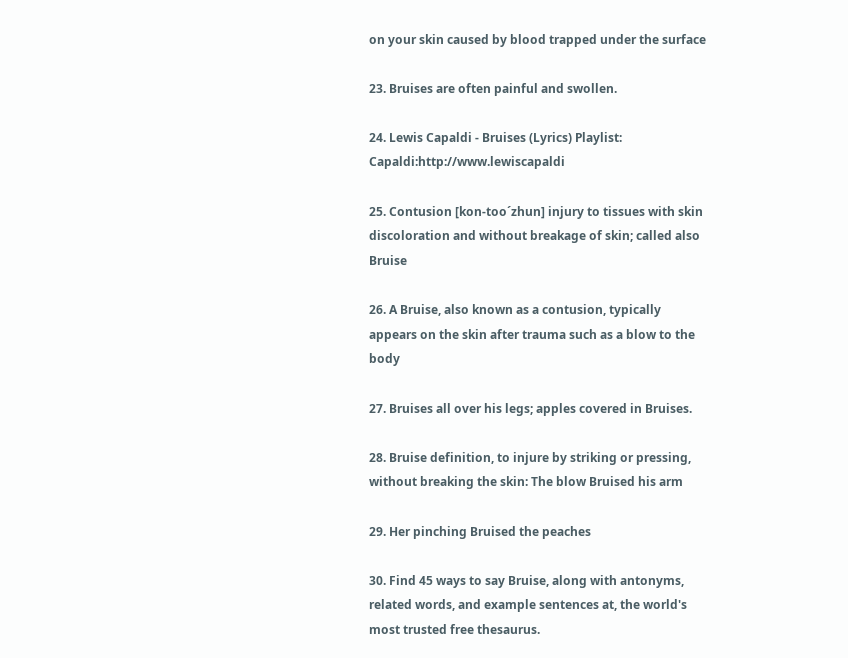on your skin caused by blood trapped under the surface

23. Bruises are often painful and swollen.

24. Lewis Capaldi - Bruises (Lyrics) Playlist: Capaldi:http://www.lewiscapaldi

25. Contusion [kon-too´zhun] injury to tissues with skin discoloration and without breakage of skin; called also Bruise

26. A Bruise, also known as a contusion, typically appears on the skin after trauma such as a blow to the body

27. Bruises all over his legs; apples covered in Bruises.

28. Bruise definition, to injure by striking or pressing, without breaking the skin: The blow Bruised his arm

29. Her pinching Bruised the peaches

30. Find 45 ways to say Bruise, along with antonyms, related words, and example sentences at, the world's most trusted free thesaurus.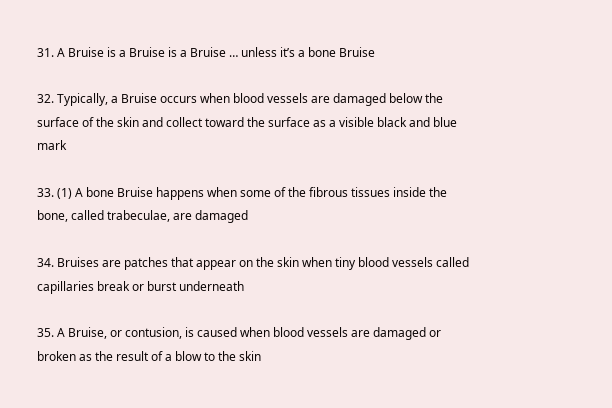31. A Bruise is a Bruise is a Bruise … unless it’s a bone Bruise

32. Typically, a Bruise occurs when blood vessels are damaged below the surface of the skin and collect toward the surface as a visible black and blue mark

33. (1) A bone Bruise happens when some of the fibrous tissues inside the bone, called trabeculae, are damaged

34. Bruises are patches that appear on the skin when tiny blood vessels called capillaries break or burst underneath

35. A Bruise, or contusion, is caused when blood vessels are damaged or broken as the result of a blow to the skin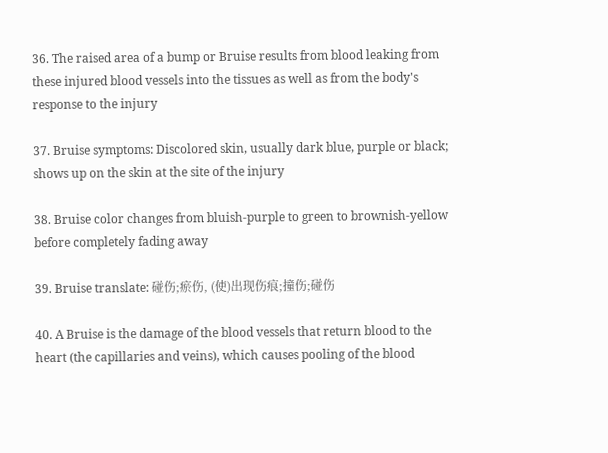36. The raised area of a bump or Bruise results from blood leaking from these injured blood vessels into the tissues as well as from the body's response to the injury

37. Bruise symptoms: Discolored skin, usually dark blue, purple or black; shows up on the skin at the site of the injury

38. Bruise color changes from bluish-purple to green to brownish-yellow before completely fading away

39. Bruise translate: 碰伤;瘀伤, (使)出现伤痕;撞伤;碰伤

40. A Bruise is the damage of the blood vessels that return blood to the heart (the capillaries and veins), which causes pooling of the blood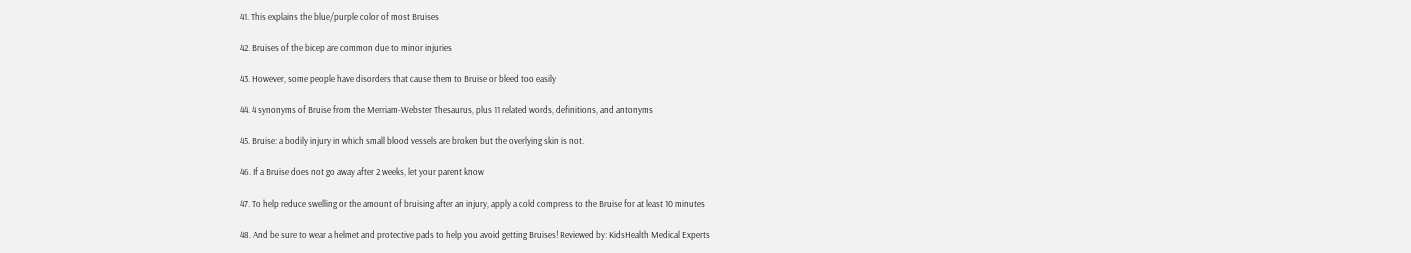41. This explains the blue/purple color of most Bruises

42. Bruises of the bicep are common due to minor injuries

43. However, some people have disorders that cause them to Bruise or bleed too easily

44. 4 synonyms of Bruise from the Merriam-Webster Thesaurus, plus 11 related words, definitions, and antonyms

45. Bruise: a bodily injury in which small blood vessels are broken but the overlying skin is not.

46. If a Bruise does not go away after 2 weeks, let your parent know

47. To help reduce swelling or the amount of bruising after an injury, apply a cold compress to the Bruise for at least 10 minutes

48. And be sure to wear a helmet and protective pads to help you avoid getting Bruises! Reviewed by: KidsHealth Medical Experts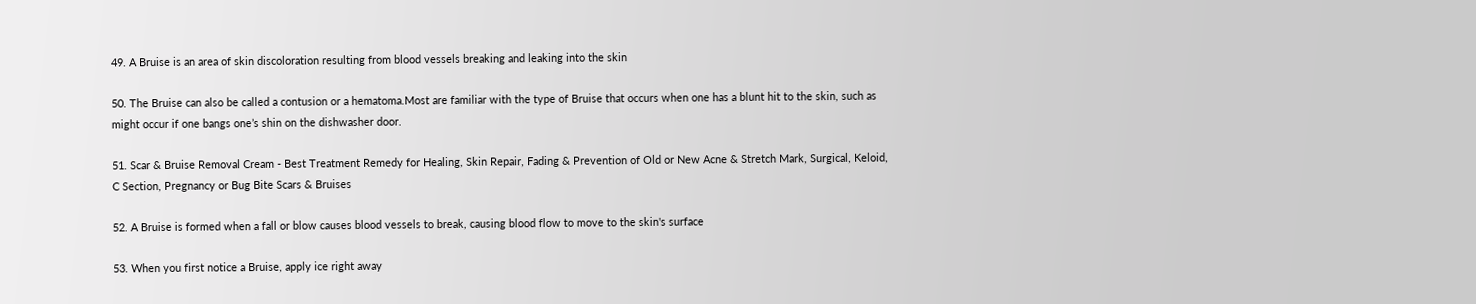49. A Bruise is an area of skin discoloration resulting from blood vessels breaking and leaking into the skin

50. The Bruise can also be called a contusion or a hematoma.Most are familiar with the type of Bruise that occurs when one has a blunt hit to the skin, such as might occur if one bangs one’s shin on the dishwasher door.

51. Scar & Bruise Removal Cream - Best Treatment Remedy for Healing, Skin Repair, Fading & Prevention of Old or New Acne & Stretch Mark, Surgical, Keloid, C Section, Pregnancy or Bug Bite Scars & Bruises

52. A Bruise is formed when a fall or blow causes blood vessels to break, causing blood flow to move to the skin's surface

53. When you first notice a Bruise, apply ice right away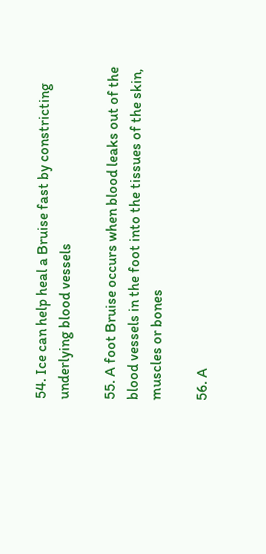54. Ice can help heal a Bruise fast by constricting underlying blood vessels

55. A foot Bruise occurs when blood leaks out of the blood vessels in the foot into the tissues of the skin, muscles or bones

56. A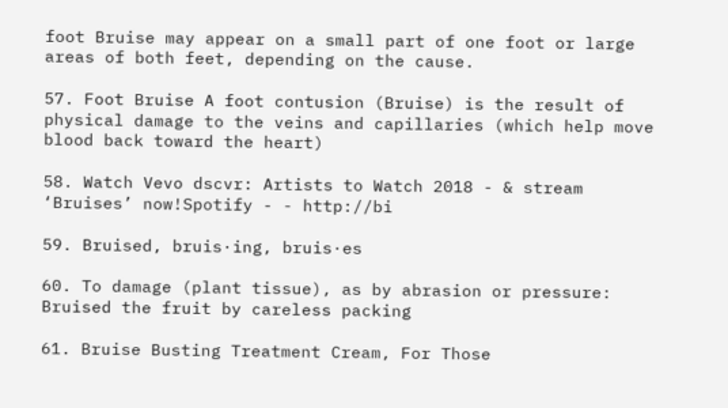foot Bruise may appear on a small part of one foot or large areas of both feet, depending on the cause.

57. Foot Bruise A foot contusion (Bruise) is the result of physical damage to the veins and capillaries (which help move blood back toward the heart)

58. Watch Vevo dscvr: Artists to Watch 2018 - & stream ‘Bruises’ now!Spotify - - http://bi

59. Bruised, bruis·ing, bruis·es

60. To damage (plant tissue), as by abrasion or pressure: Bruised the fruit by careless packing

61. Bruise Busting Treatment Cream, For Those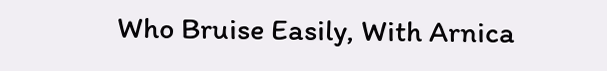Who Bruise Easily, With Arnica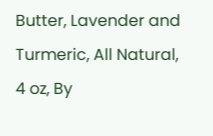Butter, Lavender and Turmeric, All Natural, 4 oz, By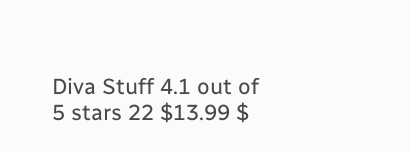Diva Stuff 4.1 out of 5 stars 22 $13.99 $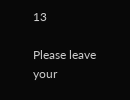13

Please leave your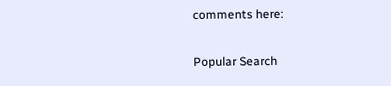comments here:

Popular Search